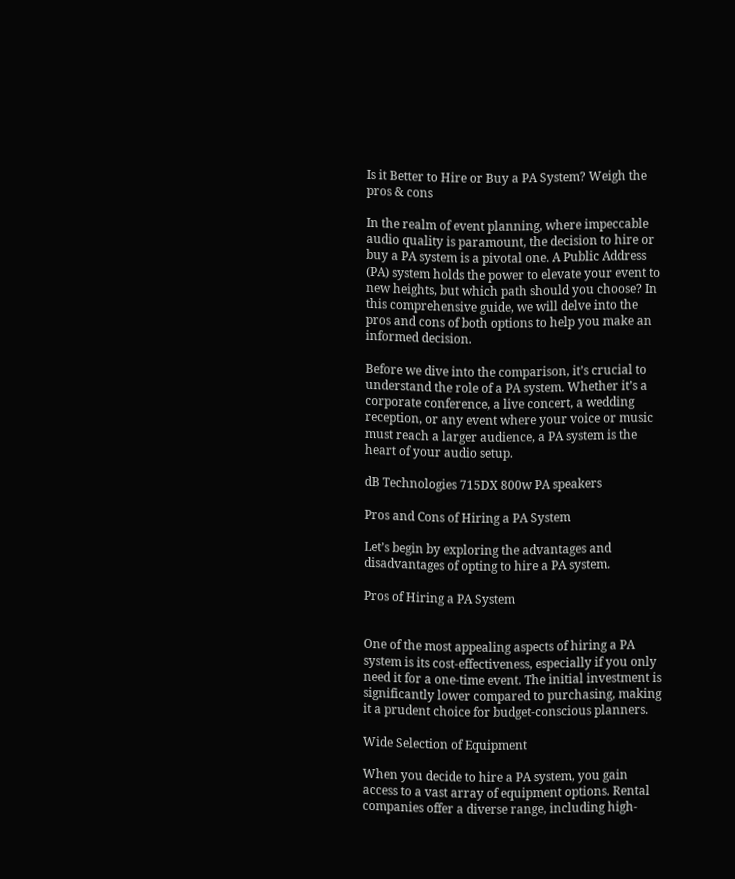Is it Better to Hire or Buy a PA System? Weigh the pros & cons

In the realm of event planning, where impeccable audio quality is paramount, the decision to hire or buy a PA system is a pivotal one. A Public Address (PA) system holds the power to elevate your event to new heights, but which path should you choose? In this comprehensive guide, we will delve into the pros and cons of both options to help you make an informed decision.

Before we dive into the comparison, it’s crucial to understand the role of a PA system. Whether it’s a corporate conference, a live concert, a wedding reception, or any event where your voice or music must reach a larger audience, a PA system is the heart of your audio setup.

dB Technologies 715DX 800w PA speakers

Pros and Cons of Hiring a PA System

Let’s begin by exploring the advantages and disadvantages of opting to hire a PA system.

Pros of Hiring a PA System


One of the most appealing aspects of hiring a PA system is its cost-effectiveness, especially if you only need it for a one-time event. The initial investment is significantly lower compared to purchasing, making it a prudent choice for budget-conscious planners.

Wide Selection of Equipment

When you decide to hire a PA system, you gain access to a vast array of equipment options. Rental companies offer a diverse range, including high-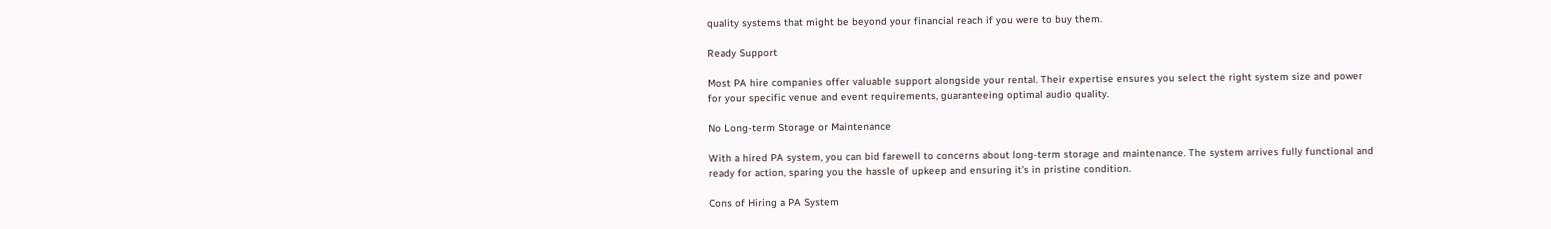quality systems that might be beyond your financial reach if you were to buy them.

Ready Support

Most PA hire companies offer valuable support alongside your rental. Their expertise ensures you select the right system size and power for your specific venue and event requirements, guaranteeing optimal audio quality.

No Long-term Storage or Maintenance

With a hired PA system, you can bid farewell to concerns about long-term storage and maintenance. The system arrives fully functional and ready for action, sparing you the hassle of upkeep and ensuring it’s in pristine condition.

Cons of Hiring a PA System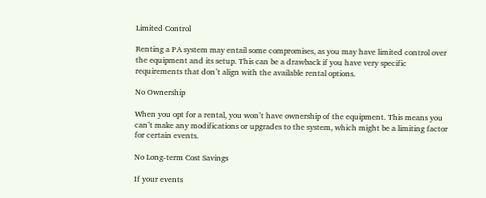Limited Control

Renting a PA system may entail some compromises, as you may have limited control over the equipment and its setup. This can be a drawback if you have very specific requirements that don’t align with the available rental options.

No Ownership

When you opt for a rental, you won’t have ownership of the equipment. This means you can’t make any modifications or upgrades to the system, which might be a limiting factor for certain events.

No Long-term Cost Savings

If your events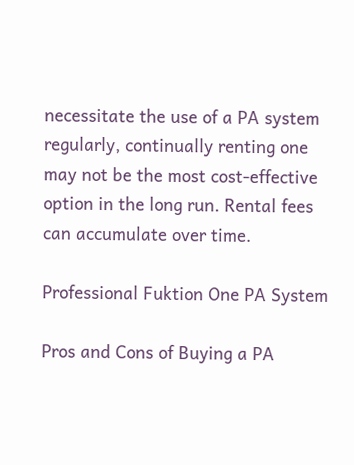necessitate the use of a PA system regularly, continually renting one may not be the most cost-effective option in the long run. Rental fees can accumulate over time.

Professional Fuktion One PA System

Pros and Cons of Buying a PA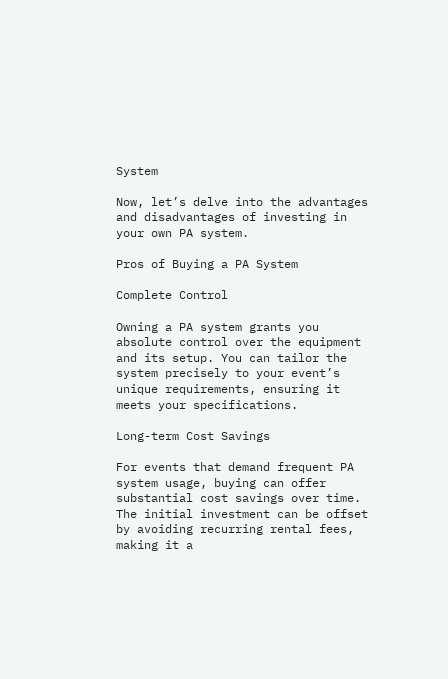System

Now, let’s delve into the advantages and disadvantages of investing in your own PA system.

Pros of Buying a PA System

Complete Control

Owning a PA system grants you absolute control over the equipment and its setup. You can tailor the system precisely to your event’s unique requirements, ensuring it meets your specifications.

Long-term Cost Savings

For events that demand frequent PA system usage, buying can offer substantial cost savings over time. The initial investment can be offset by avoiding recurring rental fees, making it a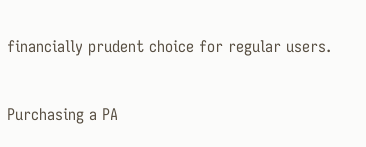financially prudent choice for regular users.


Purchasing a PA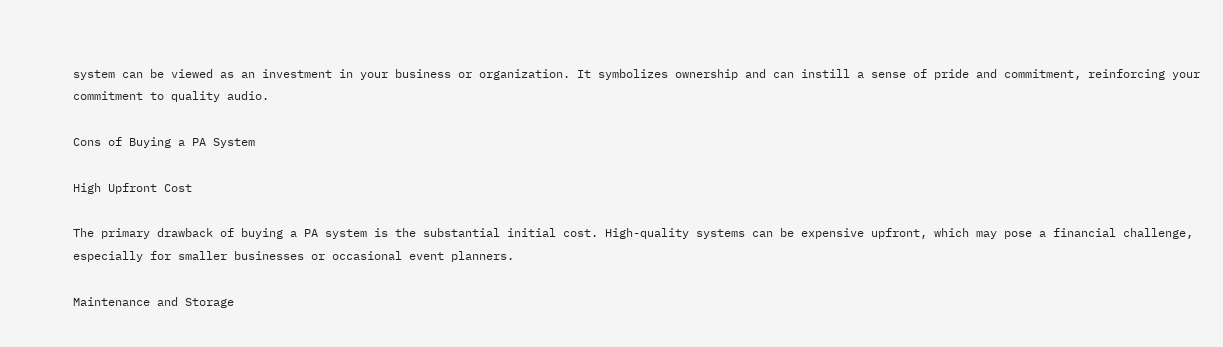system can be viewed as an investment in your business or organization. It symbolizes ownership and can instill a sense of pride and commitment, reinforcing your commitment to quality audio.

Cons of Buying a PA System

High Upfront Cost

The primary drawback of buying a PA system is the substantial initial cost. High-quality systems can be expensive upfront, which may pose a financial challenge, especially for smaller businesses or occasional event planners.

Maintenance and Storage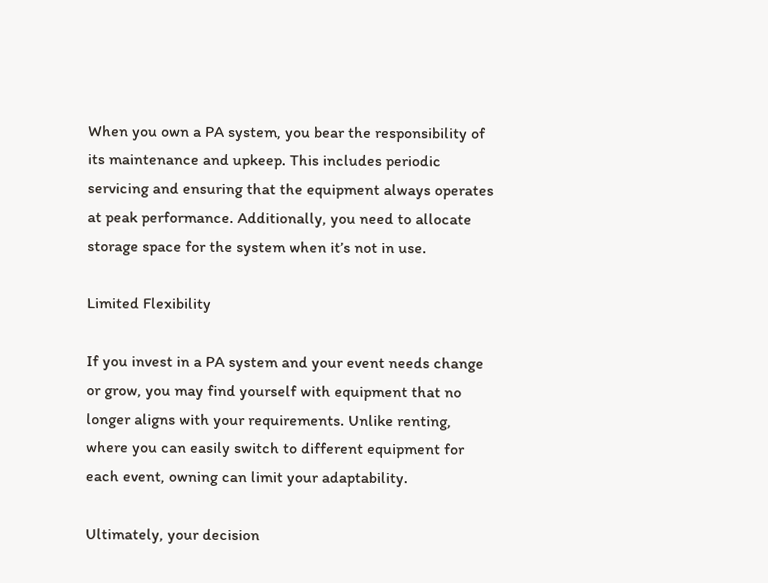When you own a PA system, you bear the responsibility of its maintenance and upkeep. This includes periodic servicing and ensuring that the equipment always operates at peak performance. Additionally, you need to allocate storage space for the system when it’s not in use.

Limited Flexibility

If you invest in a PA system and your event needs change or grow, you may find yourself with equipment that no longer aligns with your requirements. Unlike renting, where you can easily switch to different equipment for each event, owning can limit your adaptability.

Ultimately, your decision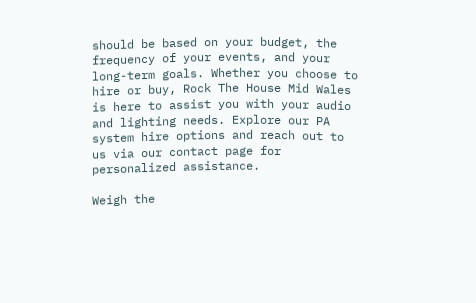should be based on your budget, the frequency of your events, and your long-term goals. Whether you choose to hire or buy, Rock The House Mid Wales is here to assist you with your audio and lighting needs. Explore our PA system hire options and reach out to us via our contact page for personalized assistance.

Weigh the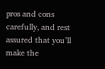pros and cons carefully, and rest assured that you’ll make the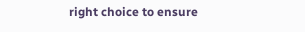right choice to ensure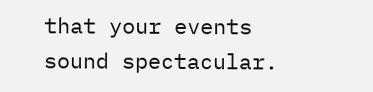that your events sound spectacular.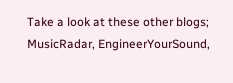Take a look at these other blogs; MusicRadar, EngineerYourSound,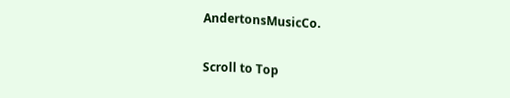AndertonsMusicCo.

Scroll to Top